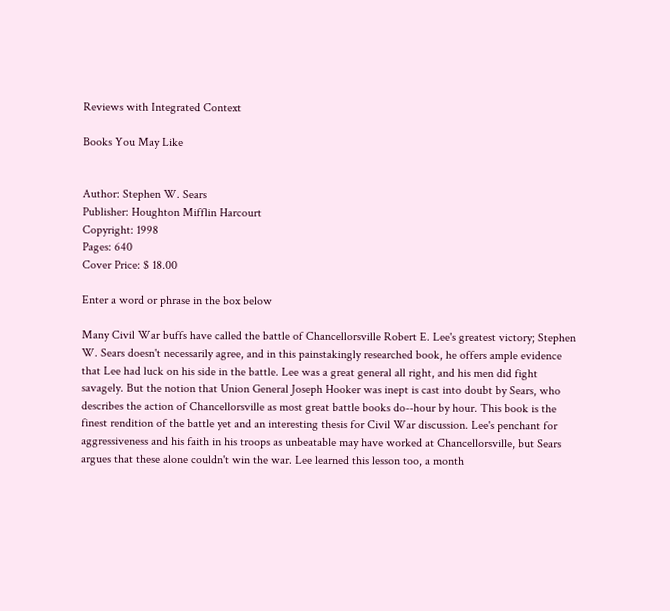Reviews with Integrated Context

Books You May Like


Author: Stephen W. Sears
Publisher: Houghton Mifflin Harcourt
Copyright: 1998
Pages: 640
Cover Price: $ 18.00

Enter a word or phrase in the box below

Many Civil War buffs have called the battle of Chancellorsville Robert E. Lee's greatest victory; Stephen W. Sears doesn't necessarily agree, and in this painstakingly researched book, he offers ample evidence that Lee had luck on his side in the battle. Lee was a great general all right, and his men did fight savagely. But the notion that Union General Joseph Hooker was inept is cast into doubt by Sears, who describes the action of Chancellorsville as most great battle books do--hour by hour. This book is the finest rendition of the battle yet and an interesting thesis for Civil War discussion. Lee's penchant for aggressiveness and his faith in his troops as unbeatable may have worked at Chancellorsville, but Sears argues that these alone couldn't win the war. Lee learned this lesson too, a month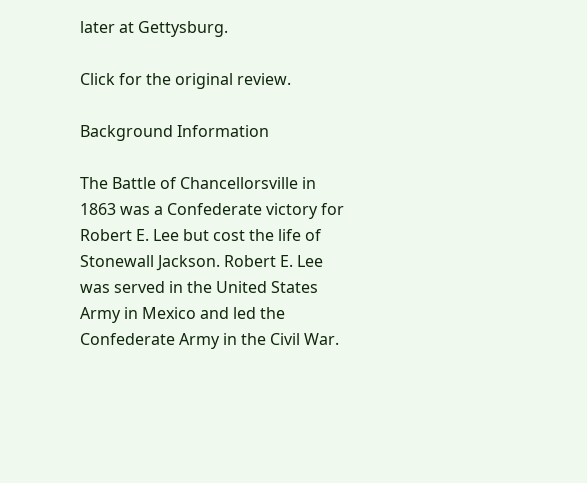later at Gettysburg.

Click for the original review.

Background Information

The Battle of Chancellorsville in 1863 was a Confederate victory for Robert E. Lee but cost the life of Stonewall Jackson. Robert E. Lee was served in the United States Army in Mexico and led the Confederate Army in the Civil War.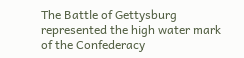The Battle of Gettysburg represented the high water mark of the Confederacy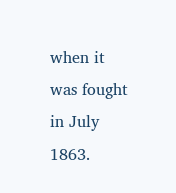when it was fought in July 1863.